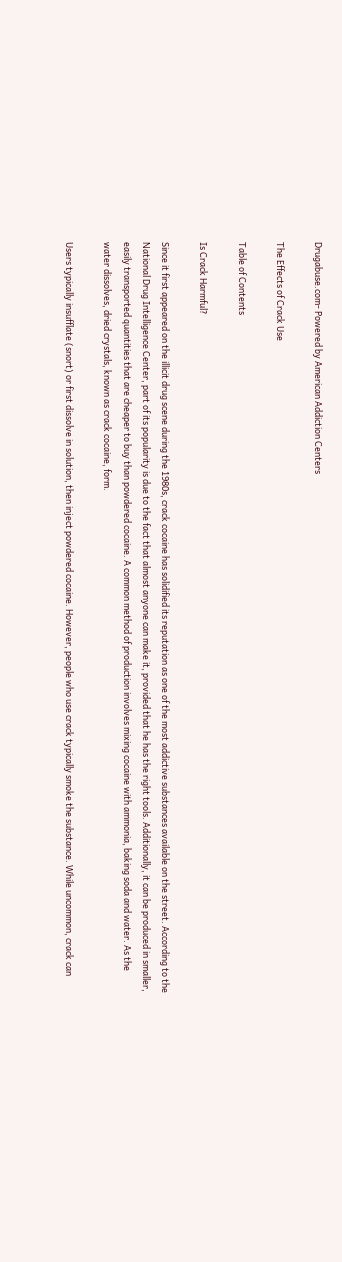Drugabuse.com- Powered by American Addiction Centers

The Effects of Crack Use

Table of Contents

Is Crack Harmful?

Since it first appeared on the illicit drug scene during the 1980s, crack cocaine has solidified its reputation as one of the most addictive substances available on the street. According to the National Drug Intelligence Center, part of its popularity is due to the fact that almost anyone can make it, provided that he has the right tools. Additionally, it can be produced in smaller, easily transported quantities that are cheaper to buy than powdered cocaine. A common method of production involves mixing cocaine with ammonia, baking soda and water. As the water dissolves, dried crystals, known as crack cocaine, form.

Users typically insufflate (snort) or first dissolve in solution, then inject powdered cocaine. However, people who use crack typically smoke the substance. While uncommon, crack can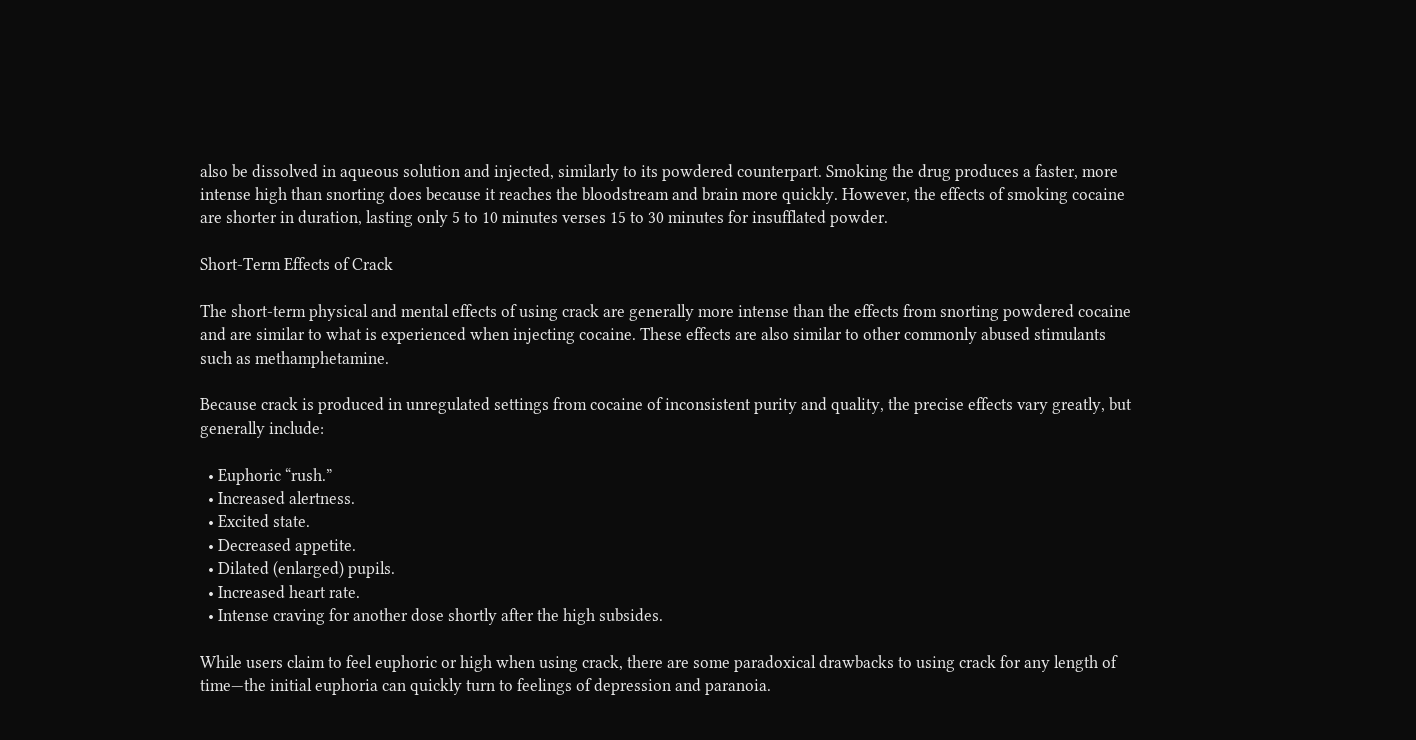also be dissolved in aqueous solution and injected, similarly to its powdered counterpart. Smoking the drug produces a faster, more intense high than snorting does because it reaches the bloodstream and brain more quickly. However, the effects of smoking cocaine are shorter in duration, lasting only 5 to 10 minutes verses 15 to 30 minutes for insufflated powder.

Short-Term Effects of Crack

The short-term physical and mental effects of using crack are generally more intense than the effects from snorting powdered cocaine and are similar to what is experienced when injecting cocaine. These effects are also similar to other commonly abused stimulants such as methamphetamine.

Because crack is produced in unregulated settings from cocaine of inconsistent purity and quality, the precise effects vary greatly, but generally include:

  • Euphoric “rush.”
  • Increased alertness.
  • Excited state.
  • Decreased appetite.
  • Dilated (enlarged) pupils.
  • Increased heart rate.
  • Intense craving for another dose shortly after the high subsides.

While users claim to feel euphoric or high when using crack, there are some paradoxical drawbacks to using crack for any length of time—the initial euphoria can quickly turn to feelings of depression and paranoia.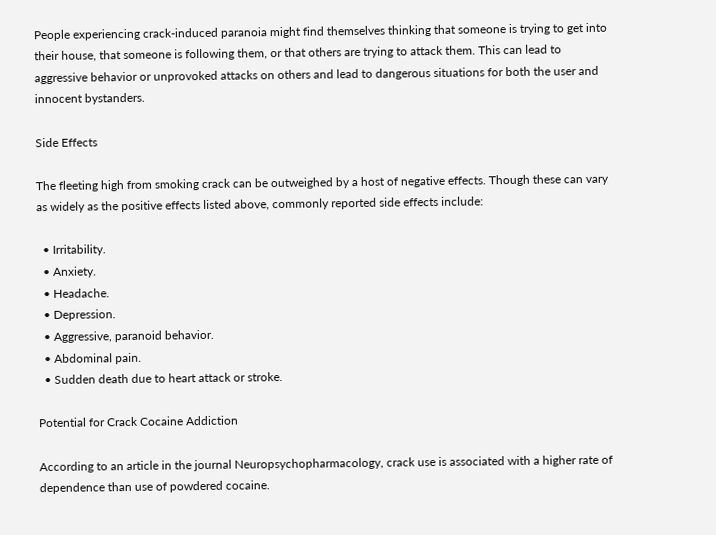People experiencing crack-induced paranoia might find themselves thinking that someone is trying to get into their house, that someone is following them, or that others are trying to attack them. This can lead to aggressive behavior or unprovoked attacks on others and lead to dangerous situations for both the user and innocent bystanders.

Side Effects

The fleeting high from smoking crack can be outweighed by a host of negative effects. Though these can vary as widely as the positive effects listed above, commonly reported side effects include:

  • Irritability.
  • Anxiety.
  • Headache.
  • Depression.
  • Aggressive, paranoid behavior.
  • Abdominal pain.
  • Sudden death due to heart attack or stroke.

Potential for Crack Cocaine Addiction

According to an article in the journal Neuropsychopharmacology, crack use is associated with a higher rate of dependence than use of powdered cocaine.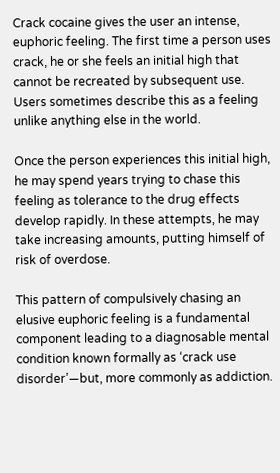Crack cocaine gives the user an intense, euphoric feeling. The first time a person uses crack, he or she feels an initial high that cannot be recreated by subsequent use. Users sometimes describe this as a feeling unlike anything else in the world.

Once the person experiences this initial high, he may spend years trying to chase this feeling as tolerance to the drug effects develop rapidly. In these attempts, he may take increasing amounts, putting himself of risk of overdose.

This pattern of compulsively chasing an elusive euphoric feeling is a fundamental component leading to a diagnosable mental condition known formally as ‘crack use disorder’—but, more commonly as addiction.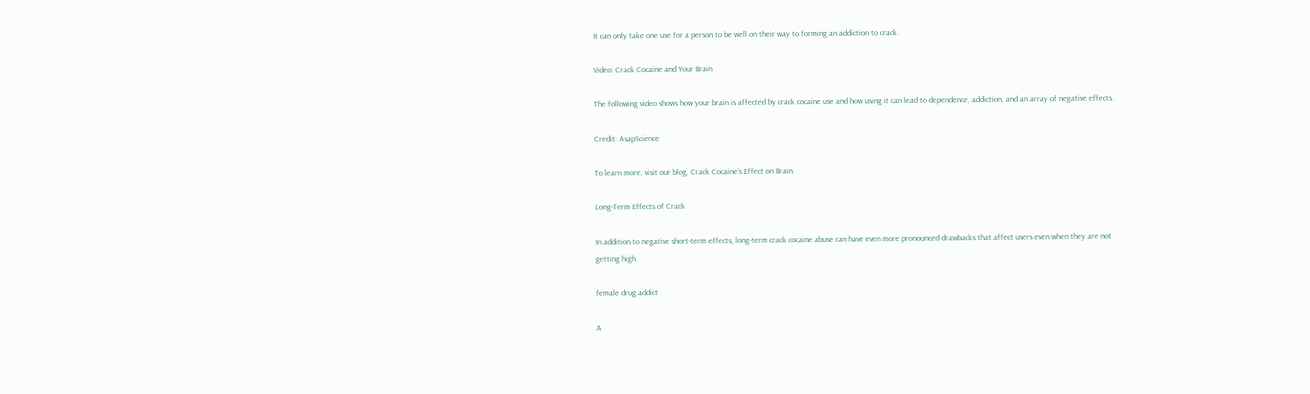It can only take one use for a person to be well on their way to forming an addiction to crack.

Video: Crack Cocaine and Your Brain

The following video shows how your brain is affected by crack cocaine use and how using it can lead to dependence, addiction, and an array of negative effects.

Credit: AsapScience

To learn more, visit our blog, Crack Cocaine’s Effect on Brain.

Long-Term Effects of Crack

In addition to negative short-term effects, long-term crack cocaine abuse can have even more pronounced drawbacks that affect users even when they are not getting high.

female drug addict

A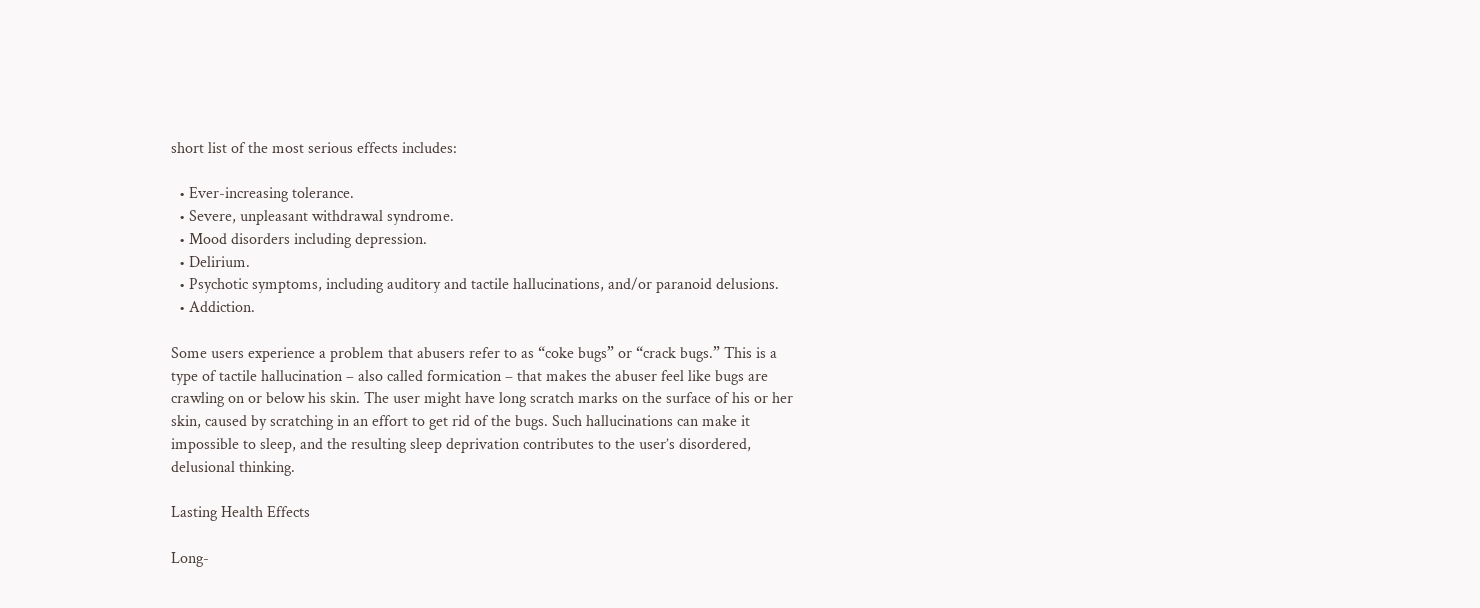short list of the most serious effects includes:

  • Ever-increasing tolerance.
  • Severe, unpleasant withdrawal syndrome.
  • Mood disorders including depression.
  • Delirium.
  • Psychotic symptoms, including auditory and tactile hallucinations, and/or paranoid delusions.
  • Addiction.

Some users experience a problem that abusers refer to as “coke bugs” or “crack bugs.” This is a type of tactile hallucination – also called formication – that makes the abuser feel like bugs are crawling on or below his skin. The user might have long scratch marks on the surface of his or her skin, caused by scratching in an effort to get rid of the bugs. Such hallucinations can make it impossible to sleep, and the resulting sleep deprivation contributes to the user’s disordered, delusional thinking.

Lasting Health Effects

Long-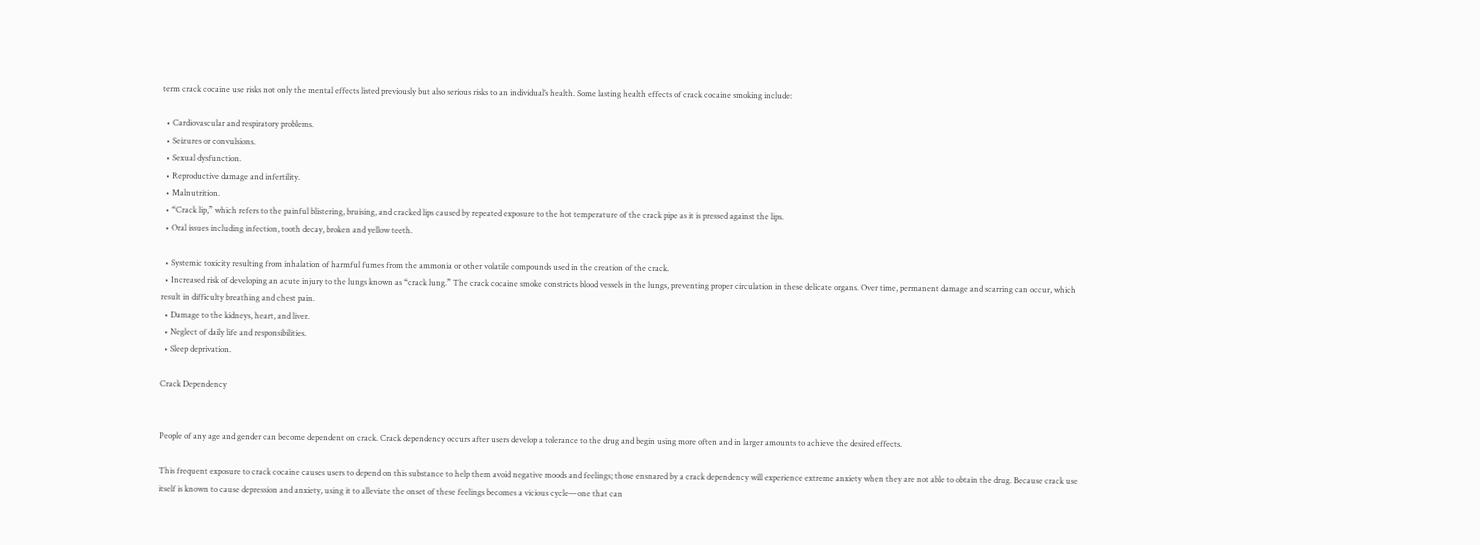term crack cocaine use risks not only the mental effects listed previously but also serious risks to an individual’s health. Some lasting health effects of crack cocaine smoking include:

  • Cardiovascular and respiratory problems.
  • Seizures or convulsions.
  • Sexual dysfunction.
  • Reproductive damage and infertility.
  • Malnutrition.
  • “Crack lip,” which refers to the painful blistering, bruising, and cracked lips caused by repeated exposure to the hot temperature of the crack pipe as it is pressed against the lips.
  • Oral issues including infection, tooth decay, broken and yellow teeth.

  • Systemic toxicity resulting from inhalation of harmful fumes from the ammonia or other volatile compounds used in the creation of the crack.
  • Increased risk of developing an acute injury to the lungs known as “crack lung.” The crack cocaine smoke constricts blood vessels in the lungs, preventing proper circulation in these delicate organs. Over time, permanent damage and scarring can occur, which result in difficulty breathing and chest pain.
  • Damage to the kidneys, heart, and liver.
  • Neglect of daily life and responsibilities.
  • Sleep deprivation.

Crack Dependency


People of any age and gender can become dependent on crack. Crack dependency occurs after users develop a tolerance to the drug and begin using more often and in larger amounts to achieve the desired effects.

This frequent exposure to crack cocaine causes users to depend on this substance to help them avoid negative moods and feelings; those ensnared by a crack dependency will experience extreme anxiety when they are not able to obtain the drug. Because crack use itself is known to cause depression and anxiety, using it to alleviate the onset of these feelings becomes a vicious cycle—one that can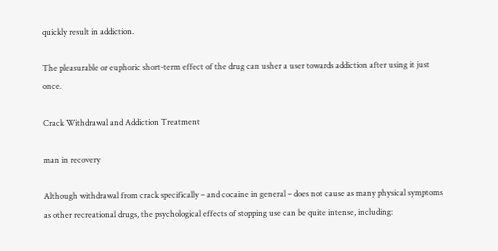quickly result in addiction.

The pleasurable or euphoric short-term effect of the drug can usher a user towards addiction after using it just once.

Crack Withdrawal and Addiction Treatment

man in recovery

Although withdrawal from crack specifically – and cocaine in general – does not cause as many physical symptoms as other recreational drugs, the psychological effects of stopping use can be quite intense, including: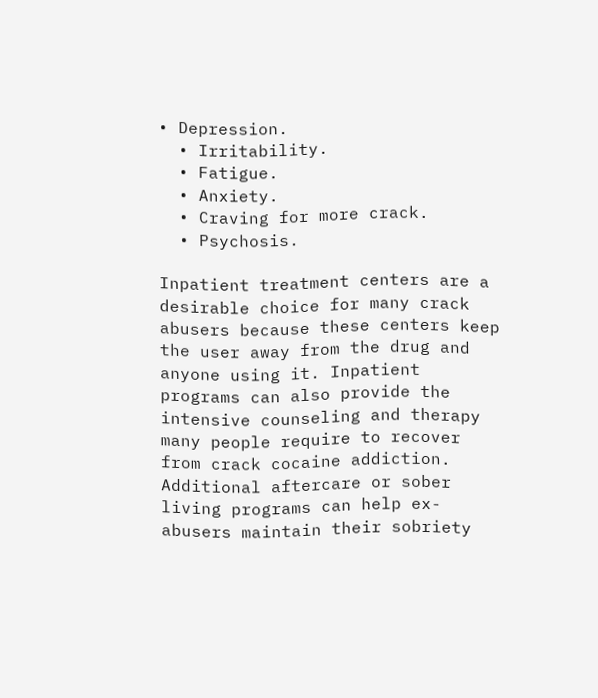• Depression.
  • Irritability.
  • Fatigue.
  • Anxiety.
  • Craving for more crack.
  • Psychosis.

Inpatient treatment centers are a desirable choice for many crack abusers because these centers keep the user away from the drug and anyone using it. Inpatient programs can also provide the intensive counseling and therapy many people require to recover from crack cocaine addiction. Additional aftercare or sober living programs can help ex-abusers maintain their sobriety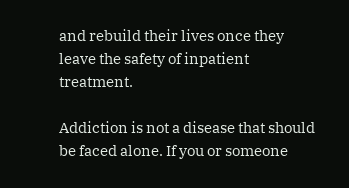and rebuild their lives once they leave the safety of inpatient treatment.

Addiction is not a disease that should be faced alone. If you or someone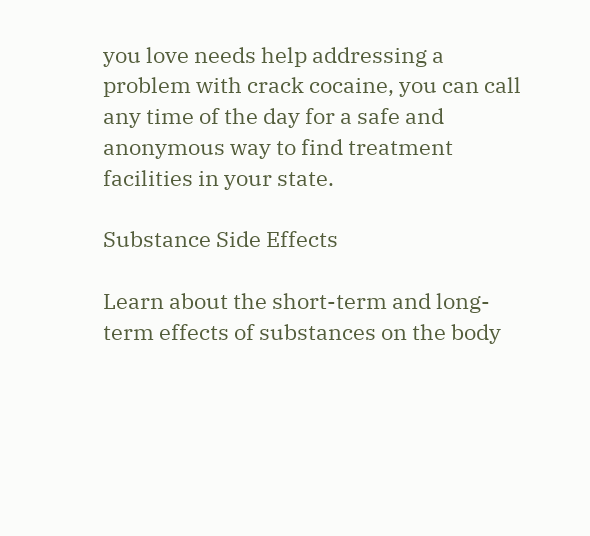you love needs help addressing a problem with crack cocaine, you can call  any time of the day for a safe and anonymous way to find treatment facilities in your state.

Substance Side Effects

Learn about the short-term and long-term effects of substances on the body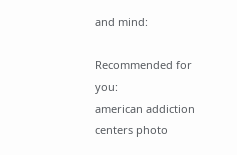and mind:

Recommended for you:
american addiction centers photo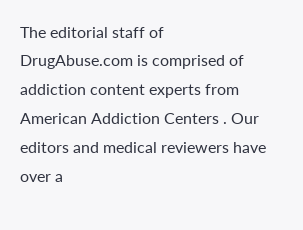The editorial staff of DrugAbuse.com is comprised of addiction content experts from American Addiction Centers . Our editors and medical reviewers have over a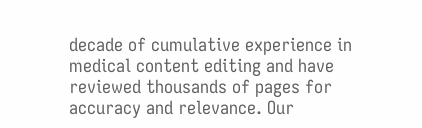decade of cumulative experience in medical content editing and have reviewed thousands of pages for accuracy and relevance. Our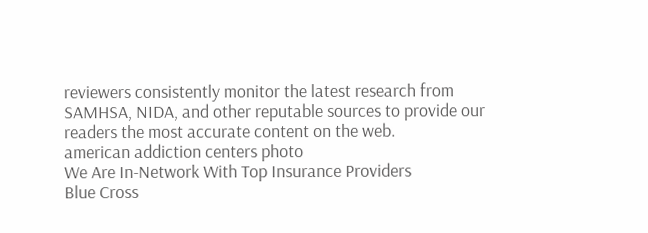reviewers consistently monitor the latest research from SAMHSA, NIDA, and other reputable sources to provide our readers the most accurate content on the web.
american addiction centers photo
We Are In-Network With Top Insurance Providers
Blue Cross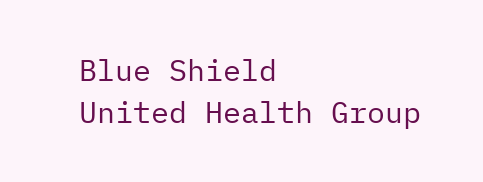Blue Shield
United Health Group